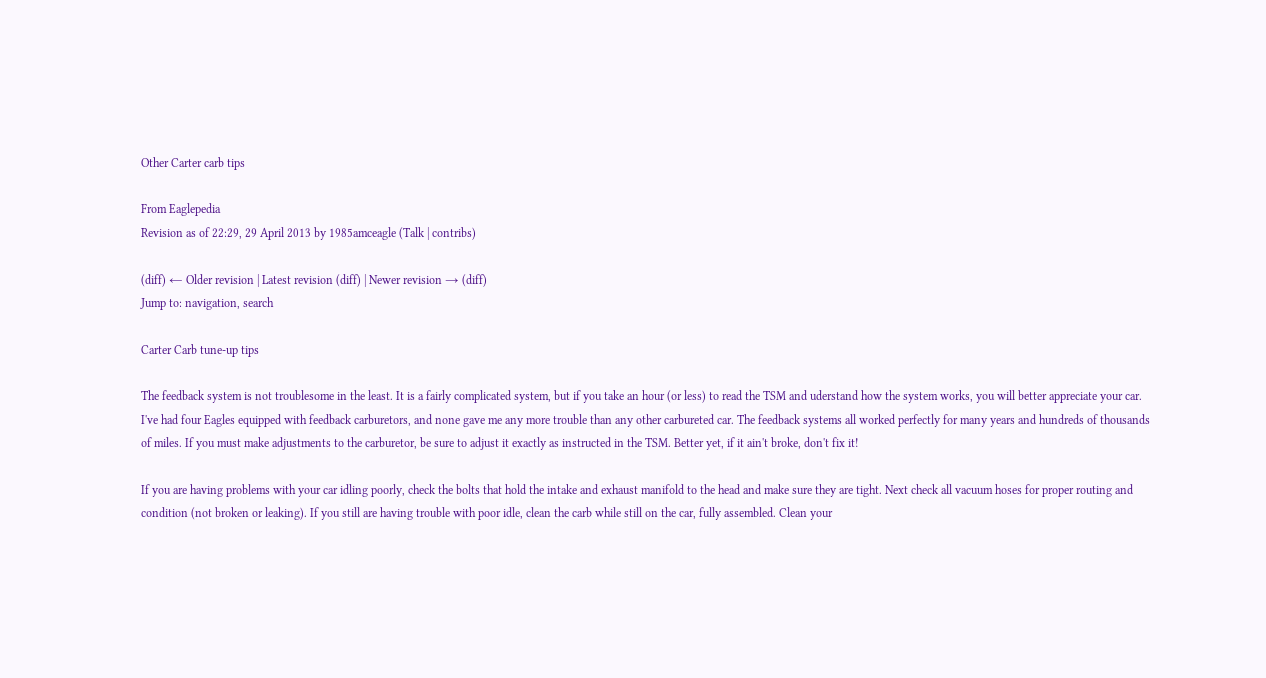Other Carter carb tips

From Eaglepedia
Revision as of 22:29, 29 April 2013 by 1985amceagle (Talk | contribs)

(diff) ← Older revision | Latest revision (diff) | Newer revision → (diff)
Jump to: navigation, search

Carter Carb tune-up tips

The feedback system is not troublesome in the least. It is a fairly complicated system, but if you take an hour (or less) to read the TSM and uderstand how the system works, you will better appreciate your car. I've had four Eagles equipped with feedback carburetors, and none gave me any more trouble than any other carbureted car. The feedback systems all worked perfectly for many years and hundreds of thousands of miles. If you must make adjustments to the carburetor, be sure to adjust it exactly as instructed in the TSM. Better yet, if it ain't broke, don't fix it!

If you are having problems with your car idling poorly, check the bolts that hold the intake and exhaust manifold to the head and make sure they are tight. Next check all vacuum hoses for proper routing and condition (not broken or leaking). If you still are having trouble with poor idle, clean the carb while still on the car, fully assembled. Clean your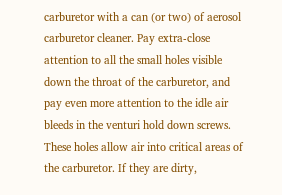carburetor with a can (or two) of aerosol carburetor cleaner. Pay extra-close attention to all the small holes visible down the throat of the carburetor, and pay even more attention to the idle air bleeds in the venturi hold down screws. These holes allow air into critical areas of the carburetor. If they are dirty,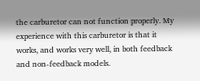the carburetor can not function properly. My experience with this carburetor is that it works, and works very well, in both feedback and non-feedback models.